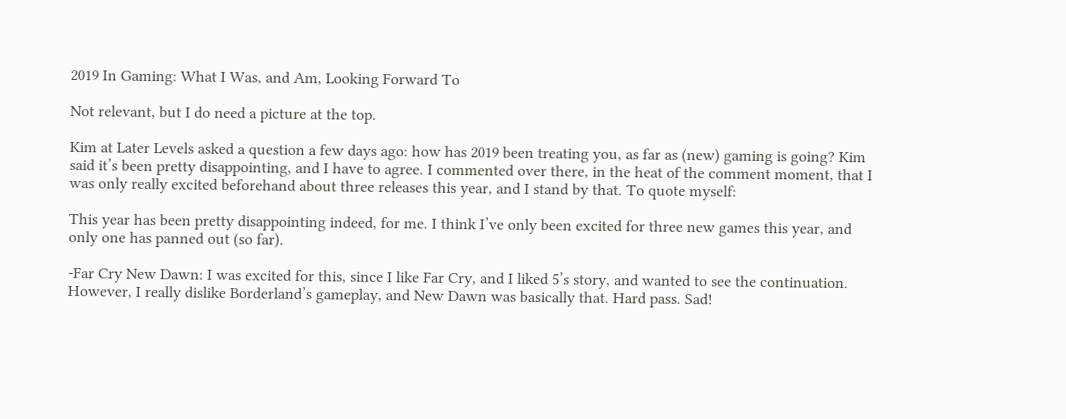2019 In Gaming: What I Was, and Am, Looking Forward To

Not relevant, but I do need a picture at the top.

Kim at Later Levels asked a question a few days ago: how has 2019 been treating you, as far as (new) gaming is going? Kim said it’s been pretty disappointing, and I have to agree. I commented over there, in the heat of the comment moment, that I was only really excited beforehand about three releases this year, and I stand by that. To quote myself:

This year has been pretty disappointing indeed, for me. I think I’ve only been excited for three new games this year, and only one has panned out (so far).

-Far Cry New Dawn: I was excited for this, since I like Far Cry, and I liked 5’s story, and wanted to see the continuation. However, I really dislike Borderland’s gameplay, and New Dawn was basically that. Hard pass. Sad!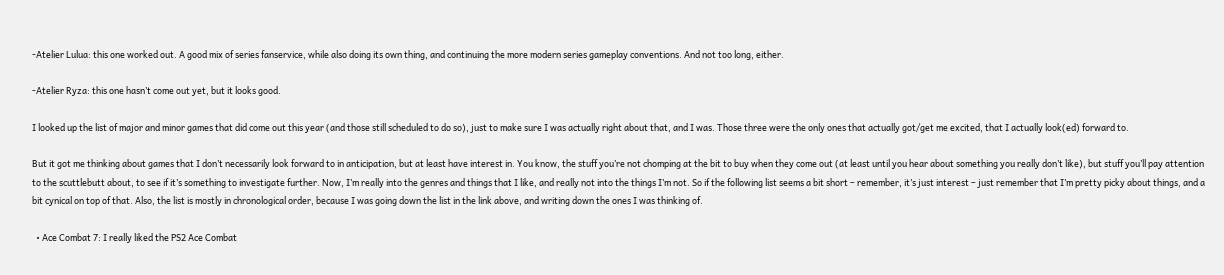-Atelier Lulua: this one worked out. A good mix of series fanservice, while also doing its own thing, and continuing the more modern series gameplay conventions. And not too long, either.

-Atelier Ryza: this one hasn’t come out yet, but it looks good.

I looked up the list of major and minor games that did come out this year (and those still scheduled to do so), just to make sure I was actually right about that, and I was. Those three were the only ones that actually got/get me excited, that I actually look(ed) forward to.

But it got me thinking about games that I don’t necessarily look forward to in anticipation, but at least have interest in. You know, the stuff you’re not chomping at the bit to buy when they come out (at least until you hear about something you really don’t like), but stuff you’ll pay attention to the scuttlebutt about, to see if it’s something to investigate further. Now, I’m really into the genres and things that I like, and really not into the things I’m not. So if the following list seems a bit short – remember, it’s just interest – just remember that I’m pretty picky about things, and a bit cynical on top of that. Also, the list is mostly in chronological order, because I was going down the list in the link above, and writing down the ones I was thinking of.

  • Ace Combat 7: I really liked the PS2 Ace Combat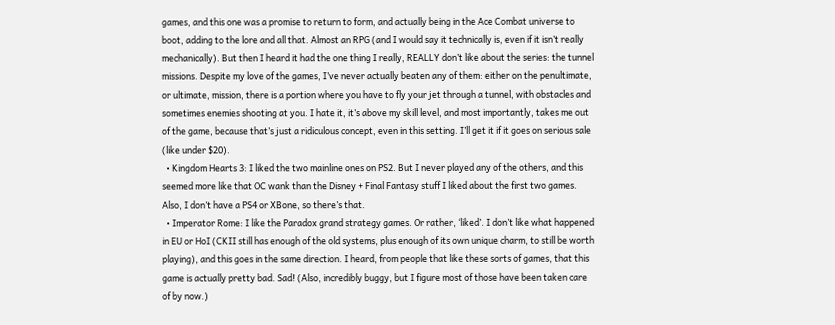games, and this one was a promise to return to form, and actually being in the Ace Combat universe to boot, adding to the lore and all that. Almost an RPG (and I would say it technically is, even if it isn’t really mechanically). But then I heard it had the one thing I really, REALLY don’t like about the series: the tunnel missions. Despite my love of the games, I’ve never actually beaten any of them: either on the penultimate, or ultimate, mission, there is a portion where you have to fly your jet through a tunnel, with obstacles and sometimes enemies shooting at you. I hate it, it’s above my skill level, and most importantly, takes me out of the game, because that’s just a ridiculous concept, even in this setting. I’ll get it if it goes on serious sale (like under $20).
  • Kingdom Hearts 3: I liked the two mainline ones on PS2. But I never played any of the others, and this seemed more like that OC wank than the Disney + Final Fantasy stuff I liked about the first two games. Also, I don’t have a PS4 or XBone, so there’s that.
  • Imperator Rome: I like the Paradox grand strategy games. Or rather, ‘liked’. I don’t like what happened in EU or HoI (CKII still has enough of the old systems, plus enough of its own unique charm, to still be worth playing), and this goes in the same direction. I heard, from people that like these sorts of games, that this game is actually pretty bad. Sad! (Also, incredibly buggy, but I figure most of those have been taken care of by now.)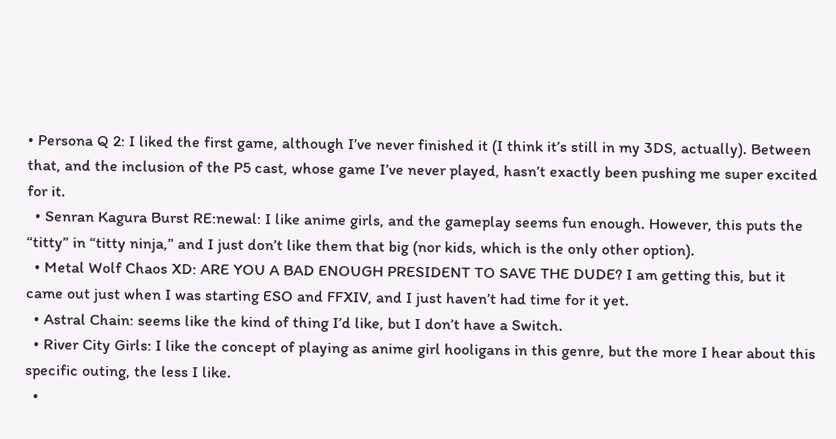• Persona Q 2: I liked the first game, although I’ve never finished it (I think it’s still in my 3DS, actually). Between that, and the inclusion of the P5 cast, whose game I’ve never played, hasn’t exactly been pushing me super excited for it.
  • Senran Kagura Burst RE:newal: I like anime girls, and the gameplay seems fun enough. However, this puts the “titty” in “titty ninja,” and I just don’t like them that big (nor kids, which is the only other option).
  • Metal Wolf Chaos XD: ARE YOU A BAD ENOUGH PRESIDENT TO SAVE THE DUDE? I am getting this, but it came out just when I was starting ESO and FFXIV, and I just haven’t had time for it yet.
  • Astral Chain: seems like the kind of thing I’d like, but I don’t have a Switch.
  • River City Girls: I like the concept of playing as anime girl hooligans in this genre, but the more I hear about this specific outing, the less I like.
  •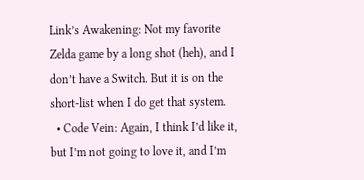Link’s Awakening: Not my favorite Zelda game by a long shot (heh), and I don’t have a Switch. But it is on the short-list when I do get that system.
  • Code Vein: Again, I think I’d like it, but I’m not going to love it, and I’m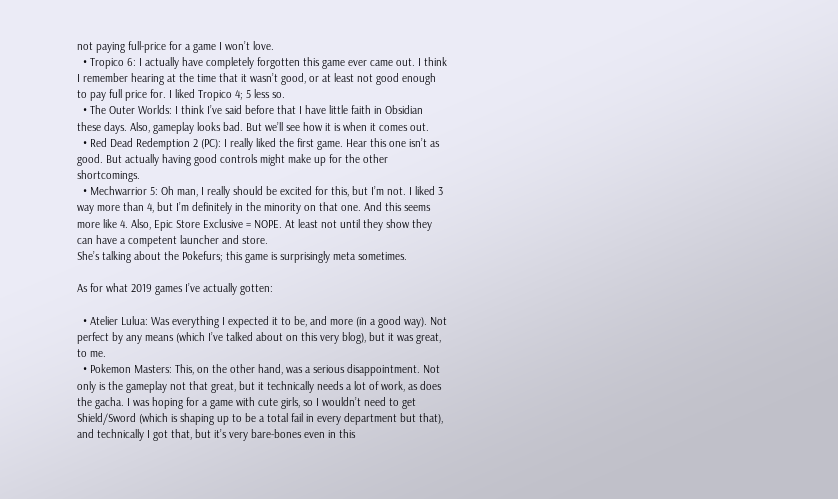not paying full-price for a game I won’t love.
  • Tropico 6: I actually have completely forgotten this game ever came out. I think I remember hearing at the time that it wasn’t good, or at least not good enough to pay full price for. I liked Tropico 4; 5 less so.
  • The Outer Worlds: I think I’ve said before that I have little faith in Obsidian these days. Also, gameplay looks bad. But we’ll see how it is when it comes out.
  • Red Dead Redemption 2 (PC): I really liked the first game. Hear this one isn’t as good. But actually having good controls might make up for the other shortcomings.
  • Mechwarrior 5: Oh man, I really should be excited for this, but I’m not. I liked 3 way more than 4, but I’m definitely in the minority on that one. And this seems more like 4. Also, Epic Store Exclusive = NOPE. At least not until they show they can have a competent launcher and store.
She’s talking about the Pokefurs; this game is surprisingly meta sometimes.

As for what 2019 games I’ve actually gotten:

  • Atelier Lulua: Was everything I expected it to be, and more (in a good way). Not perfect by any means (which I’ve talked about on this very blog), but it was great, to me.
  • Pokemon Masters: This, on the other hand, was a serious disappointment. Not only is the gameplay not that great, but it technically needs a lot of work, as does the gacha. I was hoping for a game with cute girls, so I wouldn’t need to get Shield/Sword (which is shaping up to be a total fail in every department but that), and technically I got that, but it’s very bare-bones even in this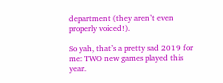department (they aren’t even properly voiced!).

So yah, that’s a pretty sad 2019 for me: TWO new games played this year.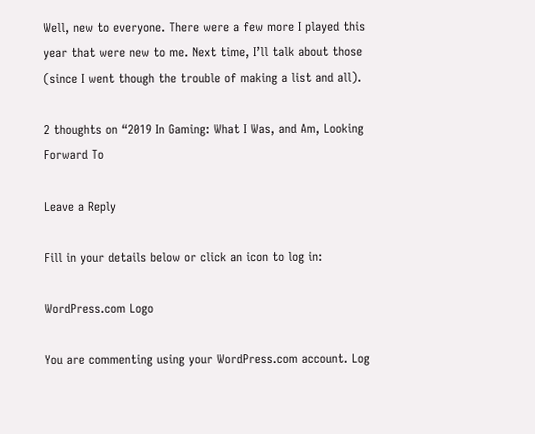Well, new to everyone. There were a few more I played this year that were new to me. Next time, I’ll talk about those (since I went though the trouble of making a list and all).

2 thoughts on “2019 In Gaming: What I Was, and Am, Looking Forward To

Leave a Reply

Fill in your details below or click an icon to log in:

WordPress.com Logo

You are commenting using your WordPress.com account. Log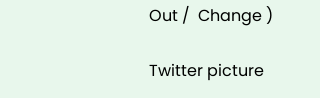Out /  Change )

Twitter picture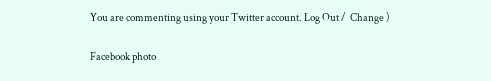You are commenting using your Twitter account. Log Out /  Change )

Facebook photo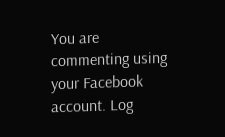You are commenting using your Facebook account. Log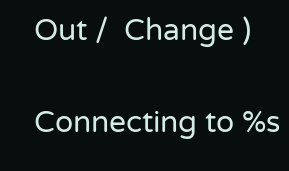Out /  Change )

Connecting to %s